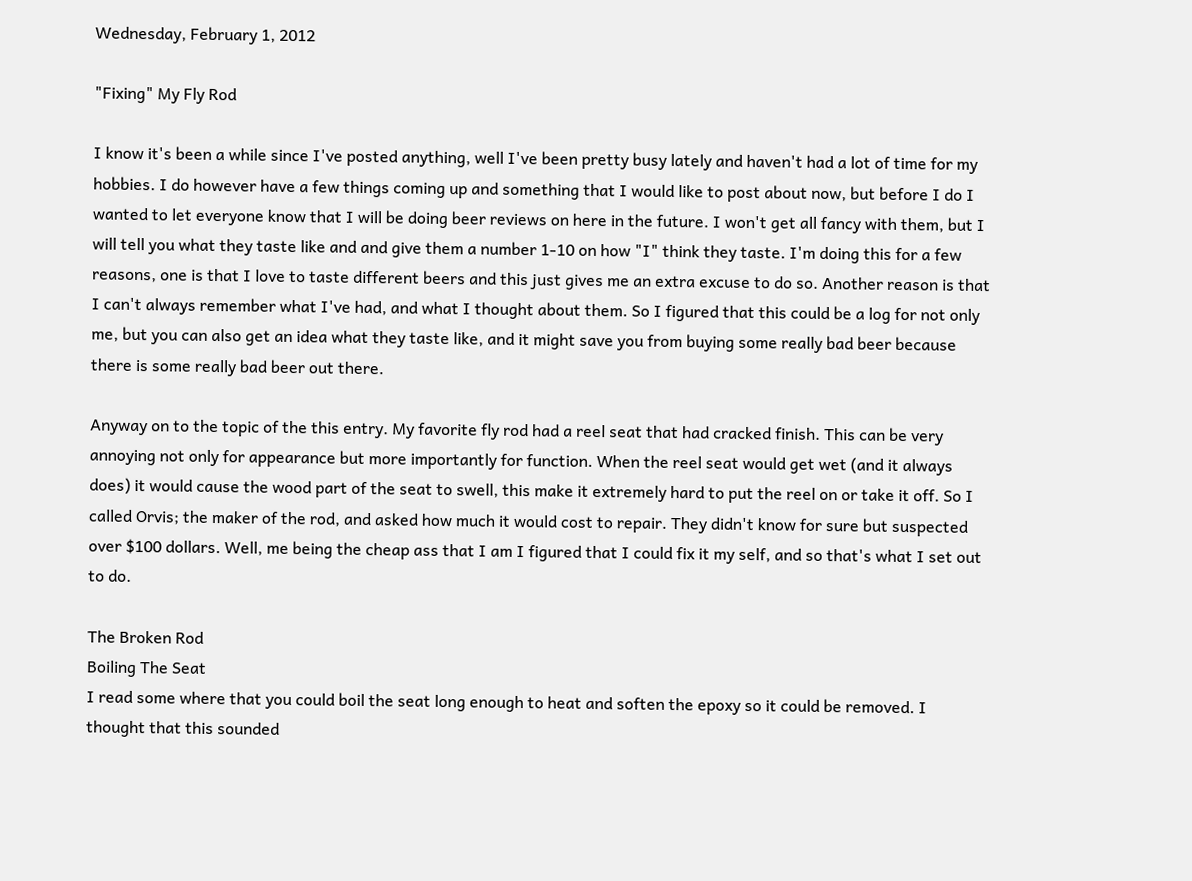Wednesday, February 1, 2012

"Fixing" My Fly Rod

I know it's been a while since I've posted anything, well I've been pretty busy lately and haven't had a lot of time for my hobbies. I do however have a few things coming up and something that I would like to post about now, but before I do I wanted to let everyone know that I will be doing beer reviews on here in the future. I won't get all fancy with them, but I will tell you what they taste like and and give them a number 1-10 on how "I" think they taste. I'm doing this for a few reasons, one is that I love to taste different beers and this just gives me an extra excuse to do so. Another reason is that I can't always remember what I've had, and what I thought about them. So I figured that this could be a log for not only me, but you can also get an idea what they taste like, and it might save you from buying some really bad beer because there is some really bad beer out there.

Anyway on to the topic of the this entry. My favorite fly rod had a reel seat that had cracked finish. This can be very annoying not only for appearance but more importantly for function. When the reel seat would get wet (and it always does) it would cause the wood part of the seat to swell, this make it extremely hard to put the reel on or take it off. So I called Orvis; the maker of the rod, and asked how much it would cost to repair. They didn't know for sure but suspected over $100 dollars. Well, me being the cheap ass that I am I figured that I could fix it my self, and so that's what I set out to do.

The Broken Rod
Boiling The Seat
I read some where that you could boil the seat long enough to heat and soften the epoxy so it could be removed. I thought that this sounded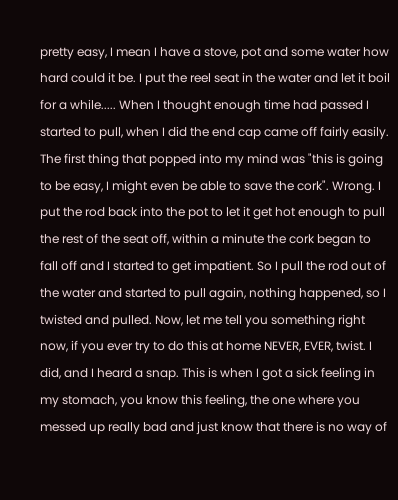pretty easy, I mean I have a stove, pot and some water how hard could it be. I put the reel seat in the water and let it boil for a while..... When I thought enough time had passed I started to pull, when I did the end cap came off fairly easily. The first thing that popped into my mind was "this is going to be easy, I might even be able to save the cork". Wrong. I put the rod back into the pot to let it get hot enough to pull the rest of the seat off, within a minute the cork began to fall off and I started to get impatient. So I pull the rod out of the water and started to pull again, nothing happened, so I twisted and pulled. Now, let me tell you something right now, if you ever try to do this at home NEVER, EVER, twist. I did, and I heard a snap. This is when I got a sick feeling in my stomach, you know this feeling, the one where you messed up really bad and just know that there is no way of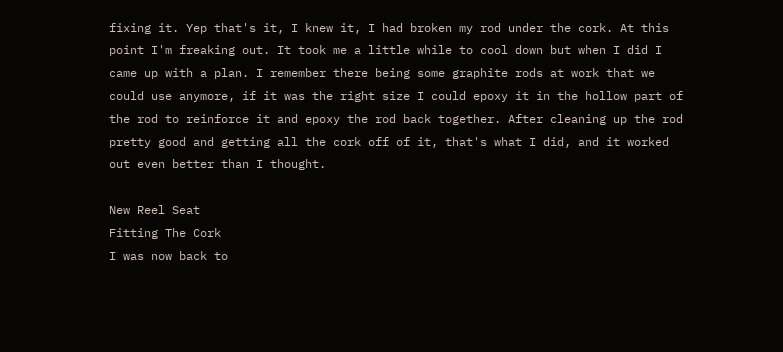fixing it. Yep that's it, I knew it, I had broken my rod under the cork. At this point I'm freaking out. It took me a little while to cool down but when I did I came up with a plan. I remember there being some graphite rods at work that we could use anymore, if it was the right size I could epoxy it in the hollow part of the rod to reinforce it and epoxy the rod back together. After cleaning up the rod pretty good and getting all the cork off of it, that's what I did, and it worked out even better than I thought.

New Reel Seat
Fitting The Cork
I was now back to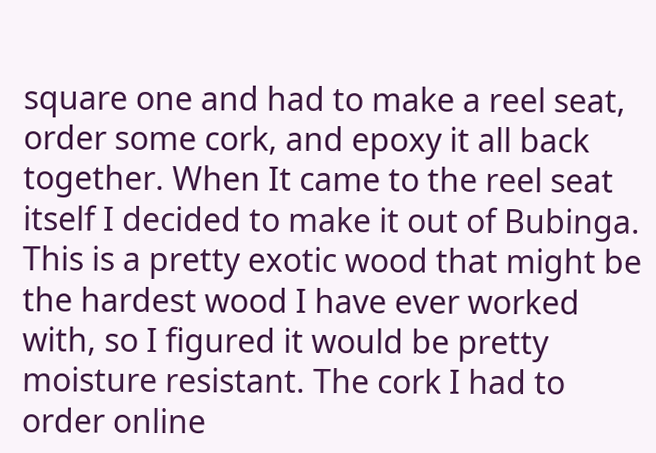square one and had to make a reel seat, order some cork, and epoxy it all back together. When It came to the reel seat itself I decided to make it out of Bubinga. This is a pretty exotic wood that might be the hardest wood I have ever worked with, so I figured it would be pretty moisture resistant. The cork I had to order online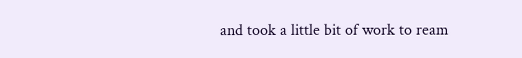and took a little bit of work to ream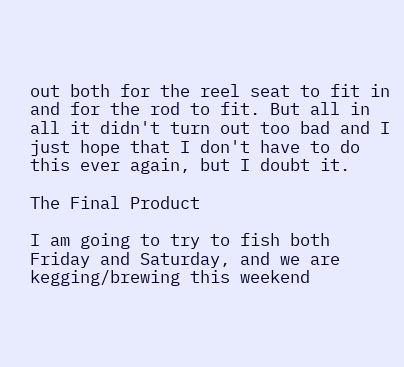out both for the reel seat to fit in and for the rod to fit. But all in all it didn't turn out too bad and I just hope that I don't have to do this ever again, but I doubt it.

The Final Product

I am going to try to fish both Friday and Saturday, and we are kegging/brewing this weekend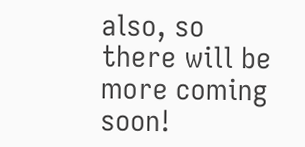also, so there will be more coming soon!